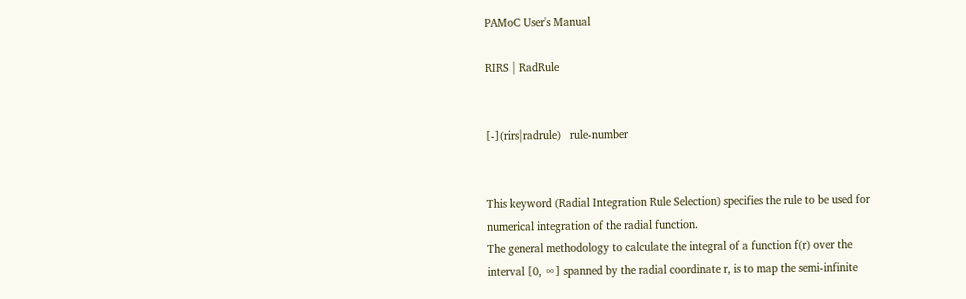PAMoC User's Manual

RIRS | RadRule


[-](rirs|radrule)   rule-number


This keyword (Radial Integration Rule Selection) specifies the rule to be used for numerical integration of the radial function.
The general methodology to calculate the integral of a function f(r) over the interval [0, ∞] spanned by the radial coordinate r, is to map the semi-infinite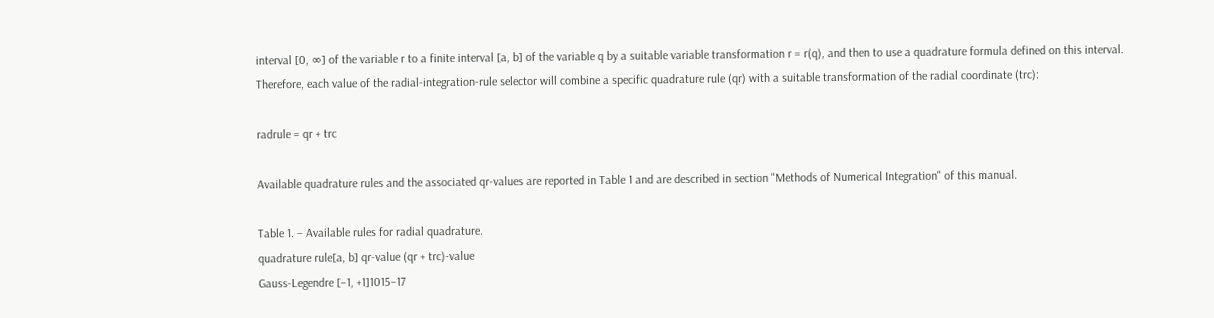interval [0, ∞] of the variable r to a finite interval [a, b] of the variable q by a suitable variable transformation r = r(q), and then to use a quadrature formula defined on this interval.
Therefore, each value of the radial-integration-rule selector will combine a specific quadrature rule (qr) with a suitable transformation of the radial coordinate (trc):

radrule = qr + trc

Available quadrature rules and the associated qr-values are reported in Table 1 and are described in section "Methods of Numerical Integration" of this manual.

Table 1. − Available rules for radial quadrature.
quadrature rule[a, b] qr-value (qr + trc)-value
Gauss-Legendre [−1, +1]1015−17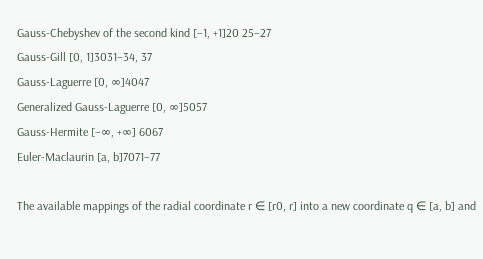Gauss-Chebyshev of the second kind [−1, +1]20 25−27
Gauss-Gill [0, 1]3031−34, 37
Gauss-Laguerre [0, ∞]4047
Generalized Gauss-Laguerre [0, ∞]5057
Gauss-Hermite [−∞, +∞] 6067
Euler-Maclaurin [a, b]7071−77

The available mappings of the radial coordinate r ∈ [r0, r] into a new coordinate q ∈ [a, b] and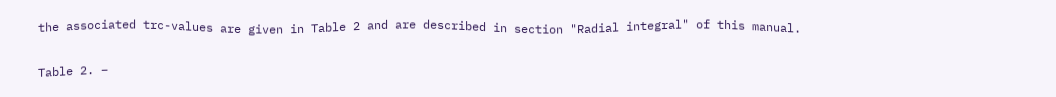the associated trc-values are given in Table 2 and are described in section "Radial integral" of this manual.

Table 2. −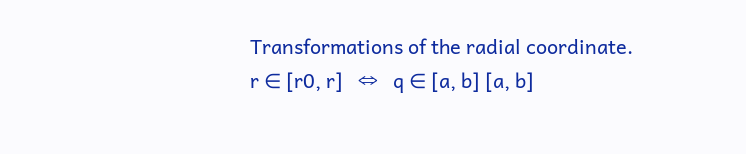Transformations of the radial coordinate.
r ∈ [r0, r]   ⇔   q ∈ [a, b] [a, b]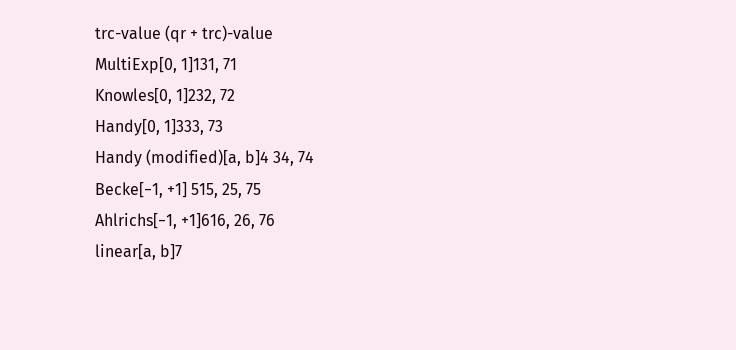trc-value (qr + trc)-value
MultiExp[0, 1]131, 71
Knowles[0, 1]232, 72
Handy[0, 1]333, 73
Handy (modified)[a, b]4 34, 74
Becke[−1, +1] 515, 25, 75
Ahlrichs[−1, +1]616, 26, 76
linear[a, b]7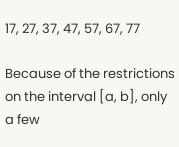17, 27, 37, 47, 57, 67, 77

Because of the restrictions on the interval [a, b], only a few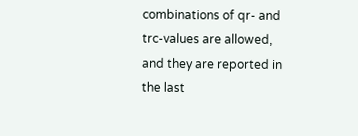combinations of qr- and trc-values are allowed, and they are reported in the last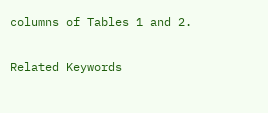columns of Tables 1 and 2.

Related Keywords